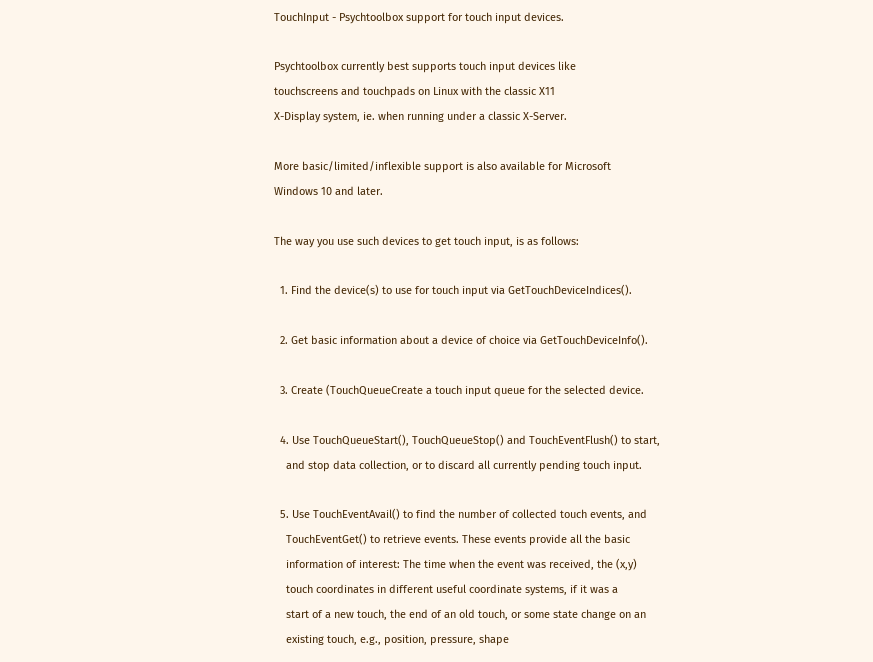TouchInput - Psychtoolbox support for touch input devices.

Psychtoolbox currently best supports touch input devices like
touchscreens and touchpads on Linux with the classic X11
X-Display system, ie. when running under a classic X-Server.

More basic/limited/inflexible support is also available for Microsoft
Windows 10 and later.

The way you use such devices to get touch input, is as follows:

  1. Find the device(s) to use for touch input via GetTouchDeviceIndices().

  2. Get basic information about a device of choice via GetTouchDeviceInfo().

  3. Create (TouchQueueCreate a touch input queue for the selected device.

  4. Use TouchQueueStart(), TouchQueueStop() and TouchEventFlush() to start,
    and stop data collection, or to discard all currently pending touch input.

  5. Use TouchEventAvail() to find the number of collected touch events, and
    TouchEventGet() to retrieve events. These events provide all the basic
    information of interest: The time when the event was received, the (x,y)
    touch coordinates in different useful coordinate systems, if it was a
    start of a new touch, the end of an old touch, or some state change on an
    existing touch, e.g., position, pressure, shape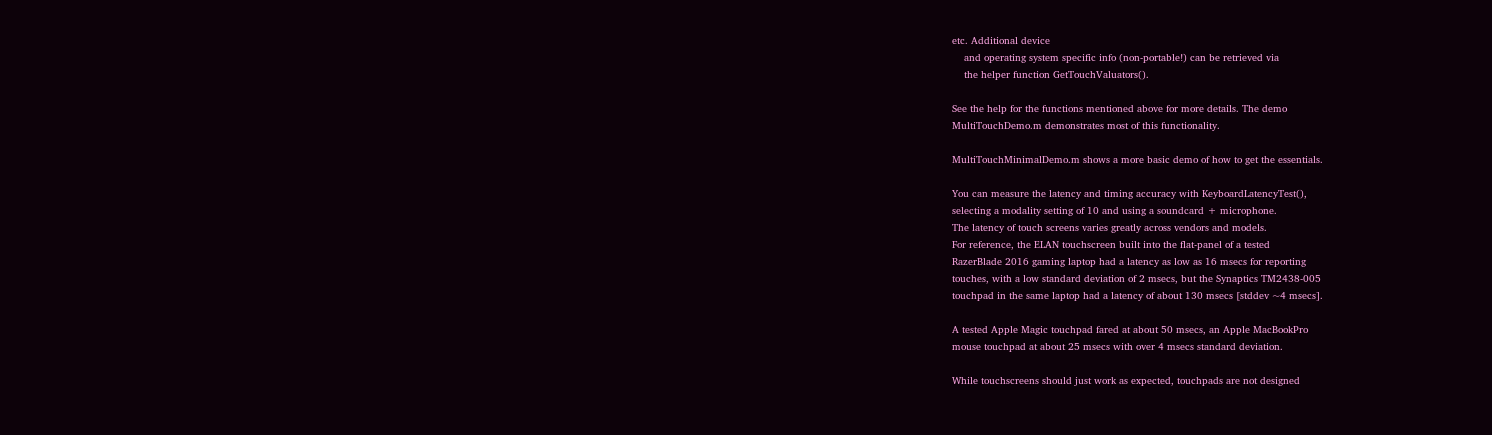etc. Additional device
    and operating system specific info (non-portable!) can be retrieved via
    the helper function GetTouchValuators().

See the help for the functions mentioned above for more details. The demo
MultiTouchDemo.m demonstrates most of this functionality.

MultiTouchMinimalDemo.m shows a more basic demo of how to get the essentials.

You can measure the latency and timing accuracy with KeyboardLatencyTest(),
selecting a modality setting of 10 and using a soundcard + microphone.
The latency of touch screens varies greatly across vendors and models.
For reference, the ELAN touchscreen built into the flat-panel of a tested
RazerBlade 2016 gaming laptop had a latency as low as 16 msecs for reporting
touches, with a low standard deviation of 2 msecs, but the Synaptics TM2438-005
touchpad in the same laptop had a latency of about 130 msecs [stddev ~4 msecs].

A tested Apple Magic touchpad fared at about 50 msecs, an Apple MacBookPro
mouse touchpad at about 25 msecs with over 4 msecs standard deviation.

While touchscreens should just work as expected, touchpads are not designed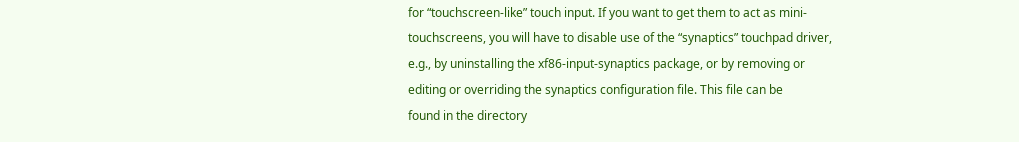for “touchscreen-like” touch input. If you want to get them to act as mini-
touchscreens, you will have to disable use of the “synaptics” touchpad driver,
e.g., by uninstalling the xf86-input-synaptics package, or by removing or
editing or overriding the synaptics configuration file. This file can be
found in the directory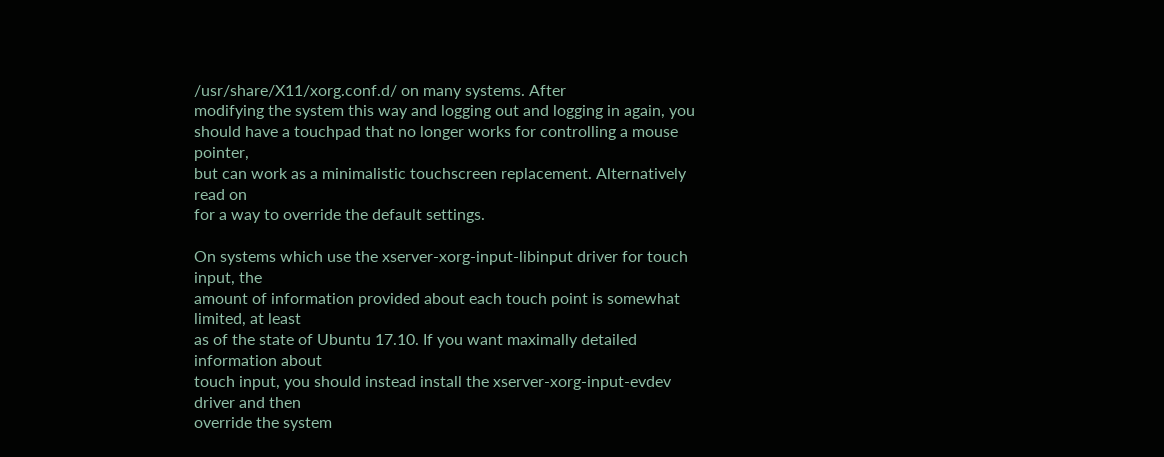/usr/share/X11/xorg.conf.d/ on many systems. After
modifying the system this way and logging out and logging in again, you
should have a touchpad that no longer works for controlling a mouse pointer,
but can work as a minimalistic touchscreen replacement. Alternatively read on
for a way to override the default settings.

On systems which use the xserver-xorg-input-libinput driver for touch input, the
amount of information provided about each touch point is somewhat limited, at least
as of the state of Ubuntu 17.10. If you want maximally detailed information about
touch input, you should instead install the xserver-xorg-input-evdev driver and then
override the system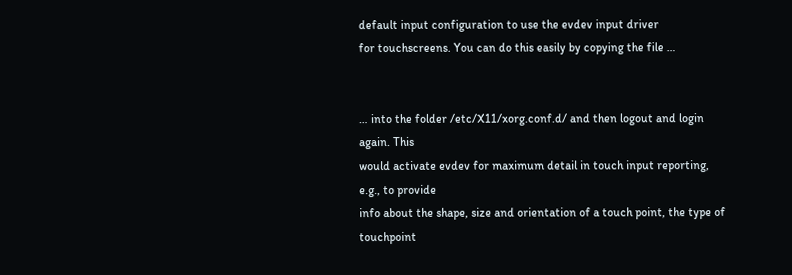default input configuration to use the evdev input driver
for touchscreens. You can do this easily by copying the file …


… into the folder /etc/X11/xorg.conf.d/ and then logout and login again. This
would activate evdev for maximum detail in touch input reporting, e.g., to provide
info about the shape, size and orientation of a touch point, the type of touchpoint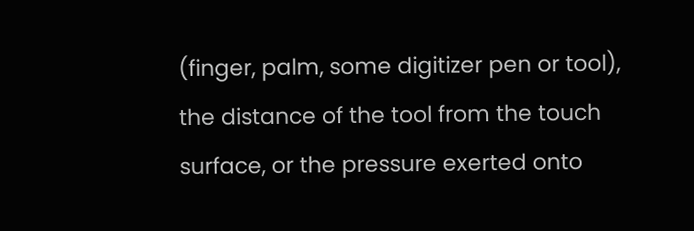(finger, palm, some digitizer pen or tool), the distance of the tool from the touch
surface, or the pressure exerted onto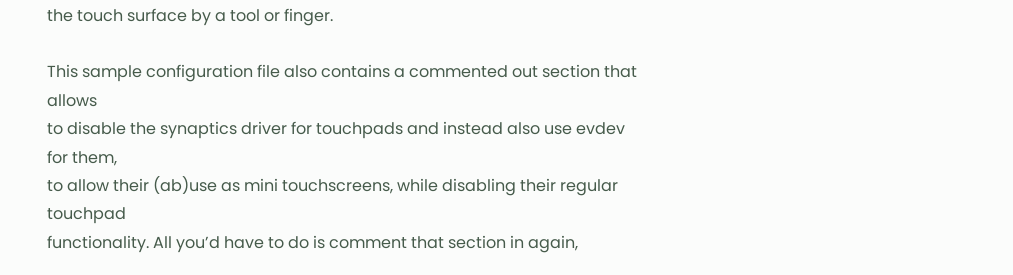the touch surface by a tool or finger.

This sample configuration file also contains a commented out section that allows
to disable the synaptics driver for touchpads and instead also use evdev for them,
to allow their (ab)use as mini touchscreens, while disabling their regular touchpad
functionality. All you’d have to do is comment that section in again,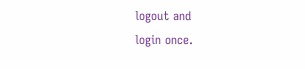logout and
login once.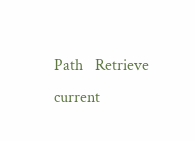Path   Retrieve current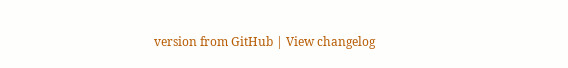version from GitHub | View changelog